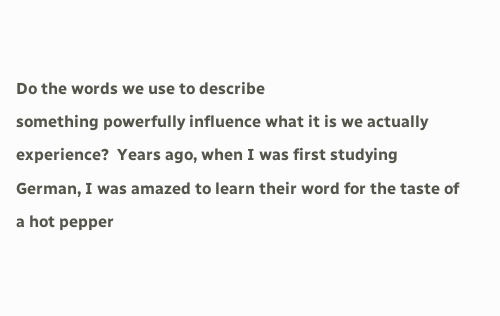Do the words we use to describe
something powerfully influence what it is we actually experience?  Years ago, when I was first studying
German, I was amazed to learn their word for the taste of a hot pepper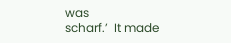was
scharf.’  It made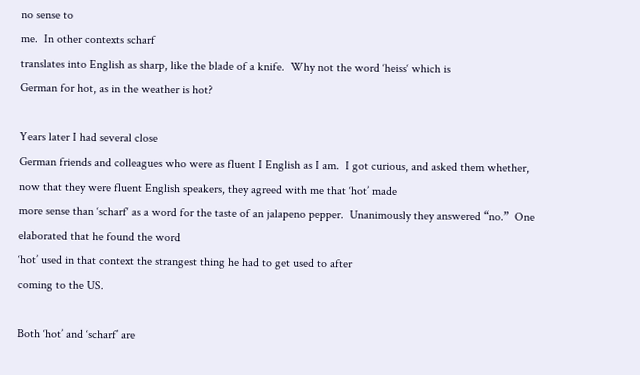no sense to
me.  In other contexts scharf
translates into English as sharp, like the blade of a knife.  Why not the word ‘heiss‘ which is
German for hot, as in the weather is hot?

Years later I had several close
German friends and colleagues who were as fluent I English as I am.  I got curious, and asked them whether,
now that they were fluent English speakers, they agreed with me that ‘hot’ made
more sense than ‘scharf‘ as a word for the taste of an jalapeno pepper.  Unanimously they answered “no.”  One elaborated that he found the word
‘hot’ used in that context the strangest thing he had to get used to after
coming to the US.

Both ‘hot’ and ‘scharf’ are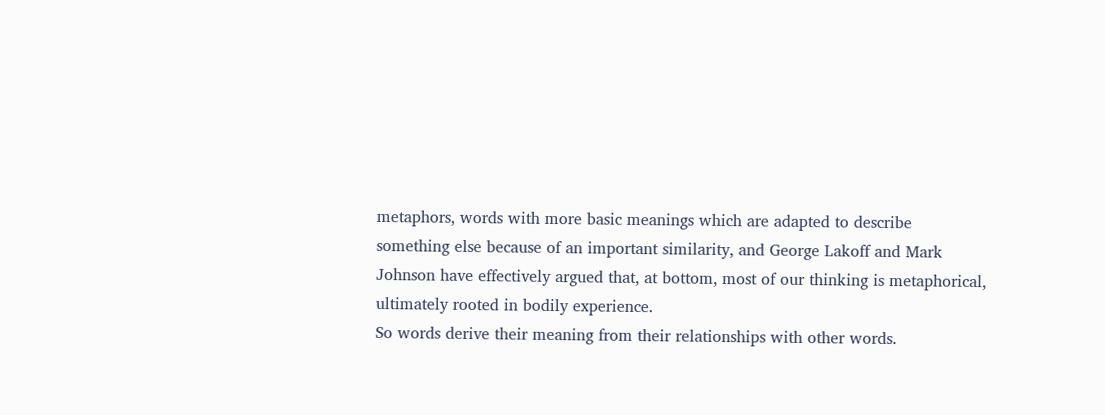metaphors, words with more basic meanings which are adapted to describe
something else because of an important similarity, and George Lakoff and Mark Johnson have effectively argued that, at bottom, most of our thinking is metaphorical,
ultimately rooted in bodily experience.
So words derive their meaning from their relationships with other words.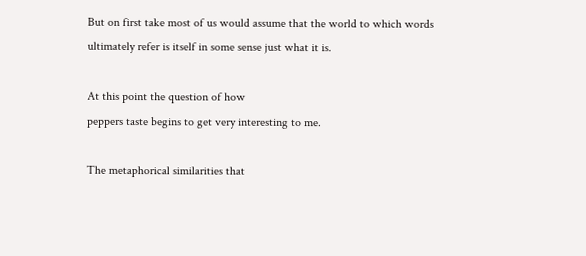But on first take most of us would assume that the world to which words
ultimately refer is itself in some sense just what it is.

At this point the question of how
peppers taste begins to get very interesting to me.

The metaphorical similarities that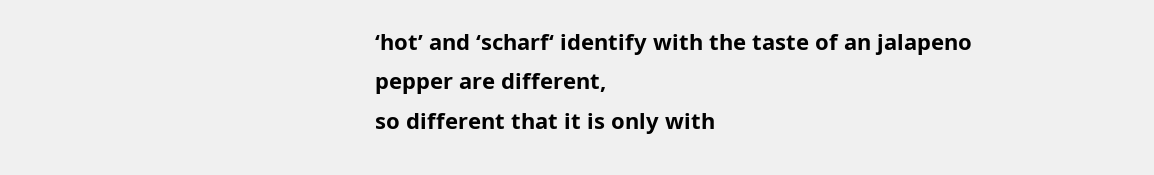‘hot’ and ‘scharf‘ identify with the taste of an jalapeno pepper are different,
so different that it is only with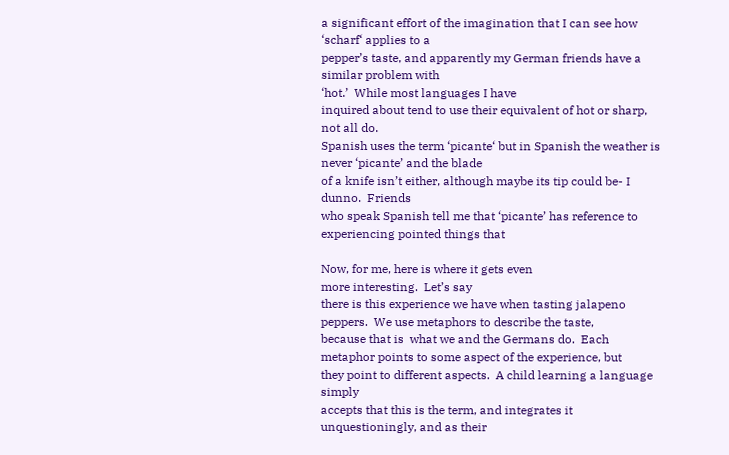a significant effort of the imagination that I can see how ‘scharf‘ applies to a
pepper’s taste, and apparently my German friends have a similar problem with
‘hot.’  While most languages I have
inquired about tend to use their equivalent of hot or sharp, not all do.
Spanish uses the term ‘picante‘ but in Spanish the weather is never ‘picante’ and the blade
of a knife isn’t either, although maybe its tip could be- I dunno.  Friends
who speak Spanish tell me that ‘picante’ has reference to experiencing pointed things that

Now, for me, here is where it gets even
more interesting.  Let’s say
there is this experience we have when tasting jalapeno peppers.  We use metaphors to describe the taste,
because that is  what we and the Germans do.  Each metaphor points to some aspect of the experience, but
they point to different aspects.  A child learning a language simply
accepts that this is the term, and integrates it unquestioningly, and as their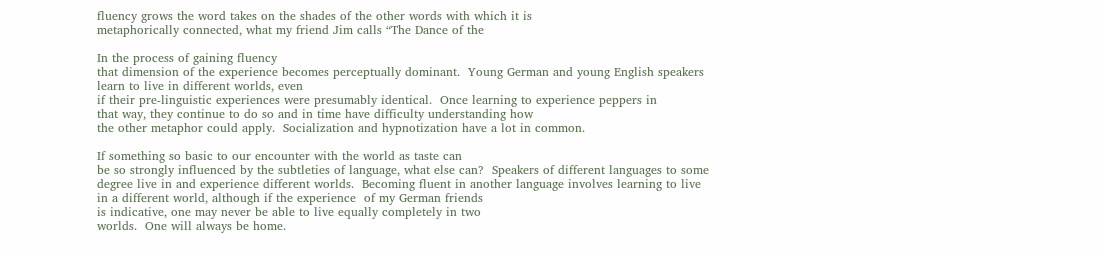fluency grows the word takes on the shades of the other words with which it is
metaphorically connected, what my friend Jim calls “The Dance of the

In the process of gaining fluency
that dimension of the experience becomes perceptually dominant.  Young German and young English speakers
learn to live in different worlds, even
if their pre-linguistic experiences were presumably identical.  Once learning to experience peppers in
that way, they continue to do so and in time have difficulty understanding how
the other metaphor could apply.  Socialization and hypnotization have a lot in common.

If something so basic to our encounter with the world as taste can
be so strongly influenced by the subtleties of language, what else can?  Speakers of different languages to some
degree live in and experience different worlds.  Becoming fluent in another language involves learning to live
in a different world, although if the experience  of my German friends
is indicative, one may never be able to live equally completely in two
worlds.  One will always be home.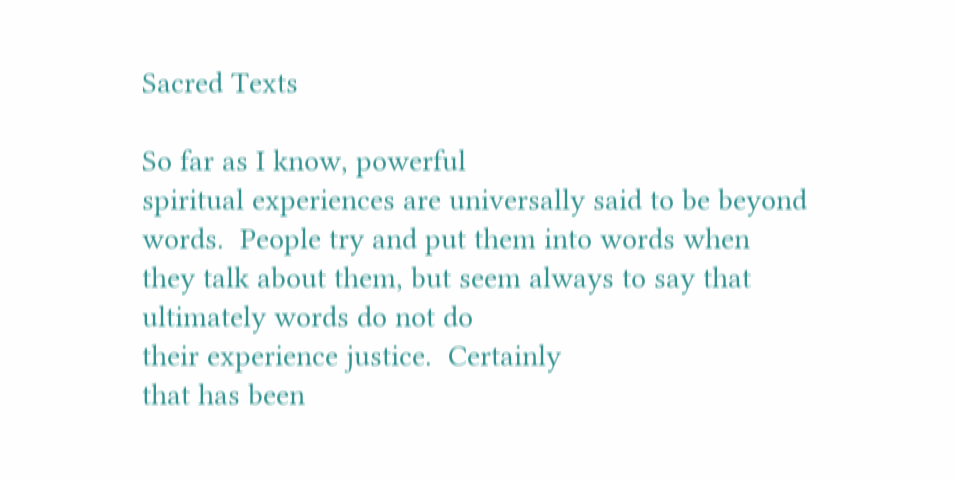Sacred Texts

So far as I know, powerful
spiritual experiences are universally said to be beyond words.  People try and put them into words when
they talk about them, but seem always to say that ultimately words do not do
their experience justice.  Certainly
that has been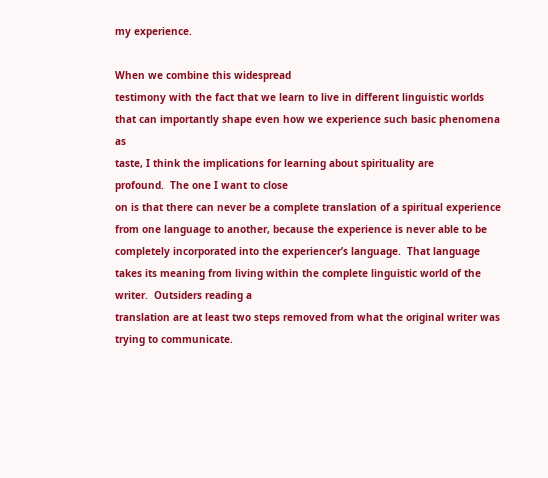my experience.

When we combine this widespread
testimony with the fact that we learn to live in different linguistic worlds
that can importantly shape even how we experience such basic phenomena as
taste, I think the implications for learning about spirituality are
profound.  The one I want to close
on is that there can never be a complete translation of a spiritual experience
from one language to another, because the experience is never able to be
completely incorporated into the experiencer’s language.  That language
takes its meaning from living within the complete linguistic world of the
writer.  Outsiders reading a
translation are at least two steps removed from what the original writer was
trying to communicate.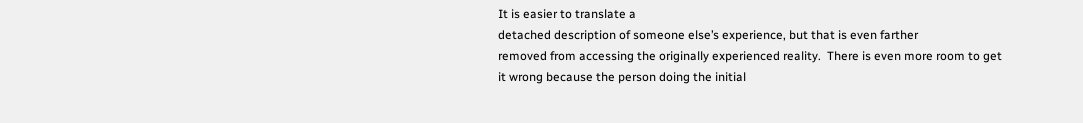It is easier to translate a
detached description of someone else’s experience, but that is even farther
removed from accessing the originally experienced reality.  There is even more room to get it wrong because the person doing the initial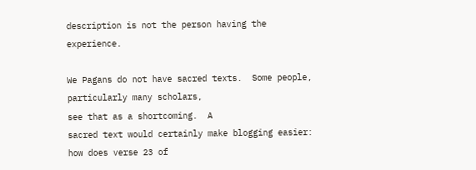description is not the person having the experience.

We Pagans do not have sacred texts.  Some people, particularly many scholars,
see that as a shortcoming.  A
sacred text would certainly make blogging easier: how does verse 23 of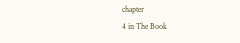chapter
4 in The Book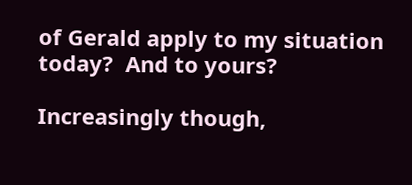of Gerald apply to my situation today?  And to yours?

Increasingly though,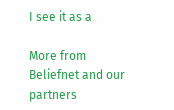I see it as a

More from Beliefnet and our partners